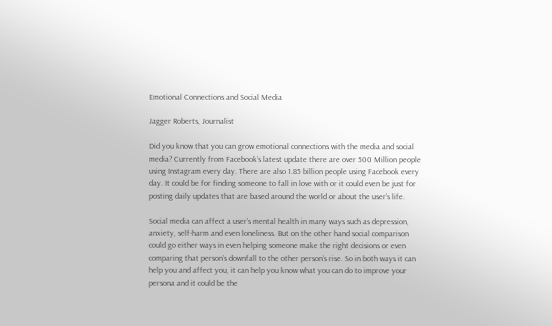Emotional Connections and Social Media

Jagger Roberts, Journalist

Did you know that you can grow emotional connections with the media and social media? Currently from Facebook’s latest update there are over 500 Million people using Instagram every day. There are also 1.85 billion people using Facebook every day. It could be for finding someone to fall in love with or it could even be just for posting daily updates that are based around the world or about the user’s life.

Social media can affect a user’s mental health in many ways such as depression, anxiety, self-harm and even loneliness. But on the other hand social comparison could go either ways in even helping someone make the right decisions or even comparing that person’s downfall to the other person’s rise. So in both ways it can help you and affect you, it can help you know what you can do to improve your persona and it could be the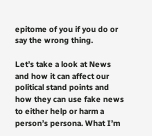epitome of you if you do or say the wrong thing.

Let’s take a look at News and how it can affect our political stand points and how they can use fake news to either help or harm a person’s persona. What I’m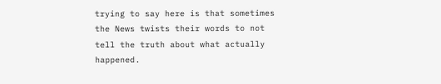trying to say here is that sometimes the News twists their words to not tell the truth about what actually happened.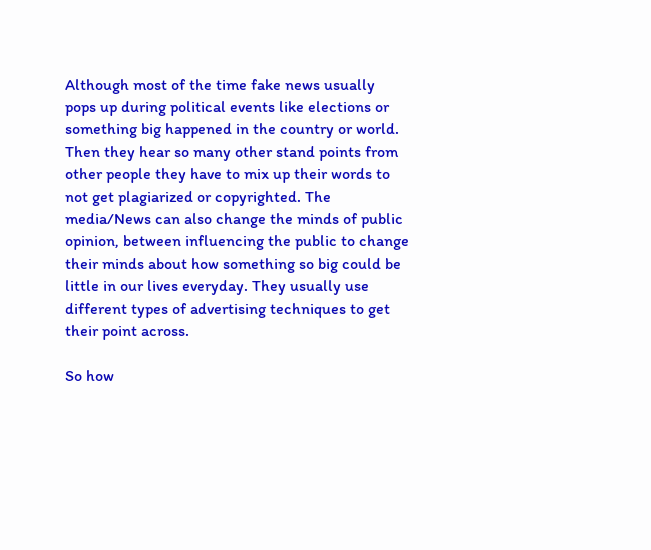Although most of the time fake news usually pops up during political events like elections or something big happened in the country or world. Then they hear so many other stand points from other people they have to mix up their words to not get plagiarized or copyrighted. The media/News can also change the minds of public opinion, between influencing the public to change their minds about how something so big could be little in our lives everyday. They usually use different types of advertising techniques to get their point across.

So how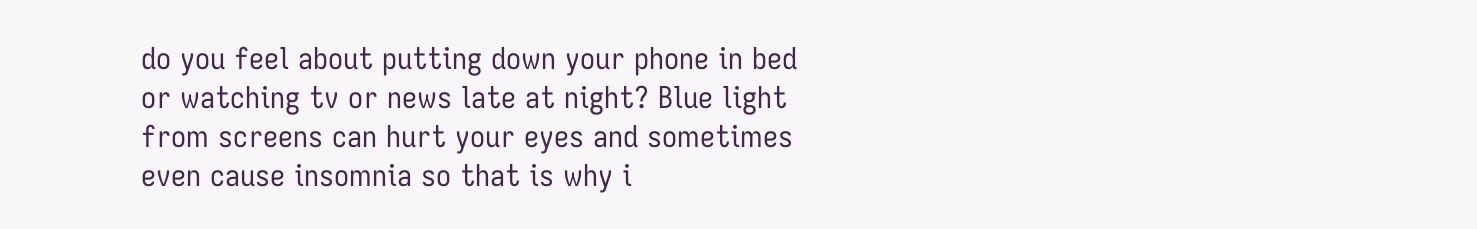do you feel about putting down your phone in bed or watching tv or news late at night? Blue light from screens can hurt your eyes and sometimes even cause insomnia so that is why i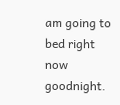am going to bed right now goodnight.